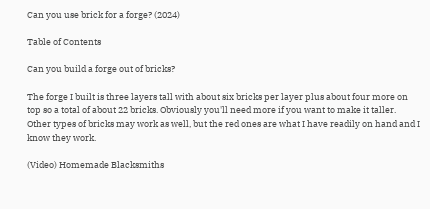Can you use brick for a forge? (2024)

Table of Contents

Can you build a forge out of bricks?

The forge I built is three layers tall with about six bricks per layer plus about four more on top so a total of about 22 bricks. Obviously you'll need more if you want to make it taller. Other types of bricks may work as well, but the red ones are what I have readily on hand and I know they work.

(Video) Homemade Blacksmiths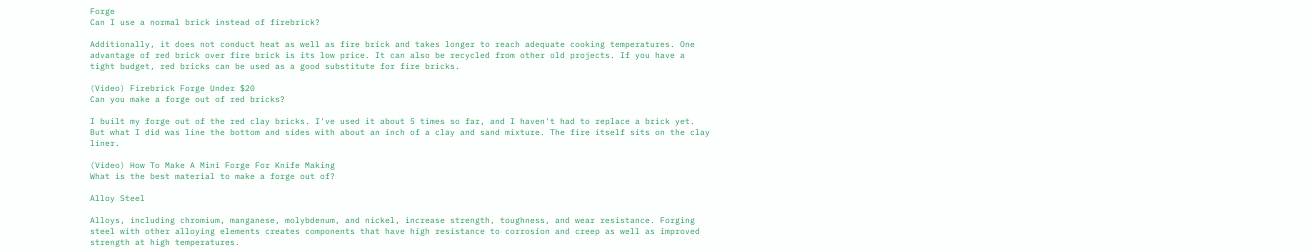Forge
Can I use a normal brick instead of firebrick?

Additionally, it does not conduct heat as well as fire brick and takes longer to reach adequate cooking temperatures. One advantage of red brick over fire brick is its low price. It can also be recycled from other old projects. If you have a tight budget, red bricks can be used as a good substitute for fire bricks.

(Video) Firebrick Forge Under $20
Can you make a forge out of red bricks?

I built my forge out of the red clay bricks. I've used it about 5 times so far, and I haven't had to replace a brick yet. But what I did was line the bottom and sides with about an inch of a clay and sand mixture. The fire itself sits on the clay liner.

(Video) How To Make A Mini Forge For Knife Making
What is the best material to make a forge out of?

Alloy Steel

Alloys, including chromium, manganese, molybdenum, and nickel, increase strength, toughness, and wear resistance. Forging steel with other alloying elements creates components that have high resistance to corrosion and creep as well as improved strength at high temperatures.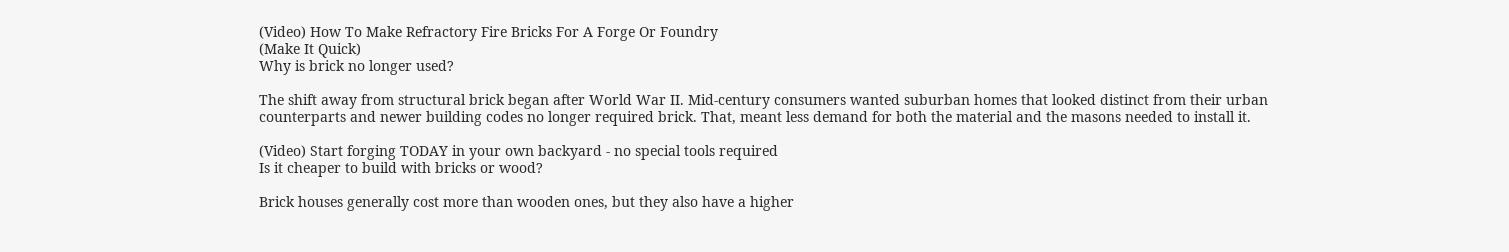(Video) How To Make Refractory Fire Bricks For A Forge Or Foundry
(Make It Quick)
Why is brick no longer used?

The shift away from structural brick began after World War II. Mid-century consumers wanted suburban homes that looked distinct from their urban counterparts and newer building codes no longer required brick. That, meant less demand for both the material and the masons needed to install it.

(Video) Start forging TODAY in your own backyard - no special tools required
Is it cheaper to build with bricks or wood?

Brick houses generally cost more than wooden ones, but they also have a higher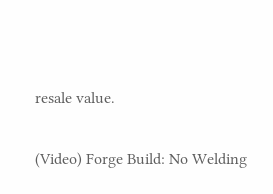resale value.

(Video) Forge Build: No Welding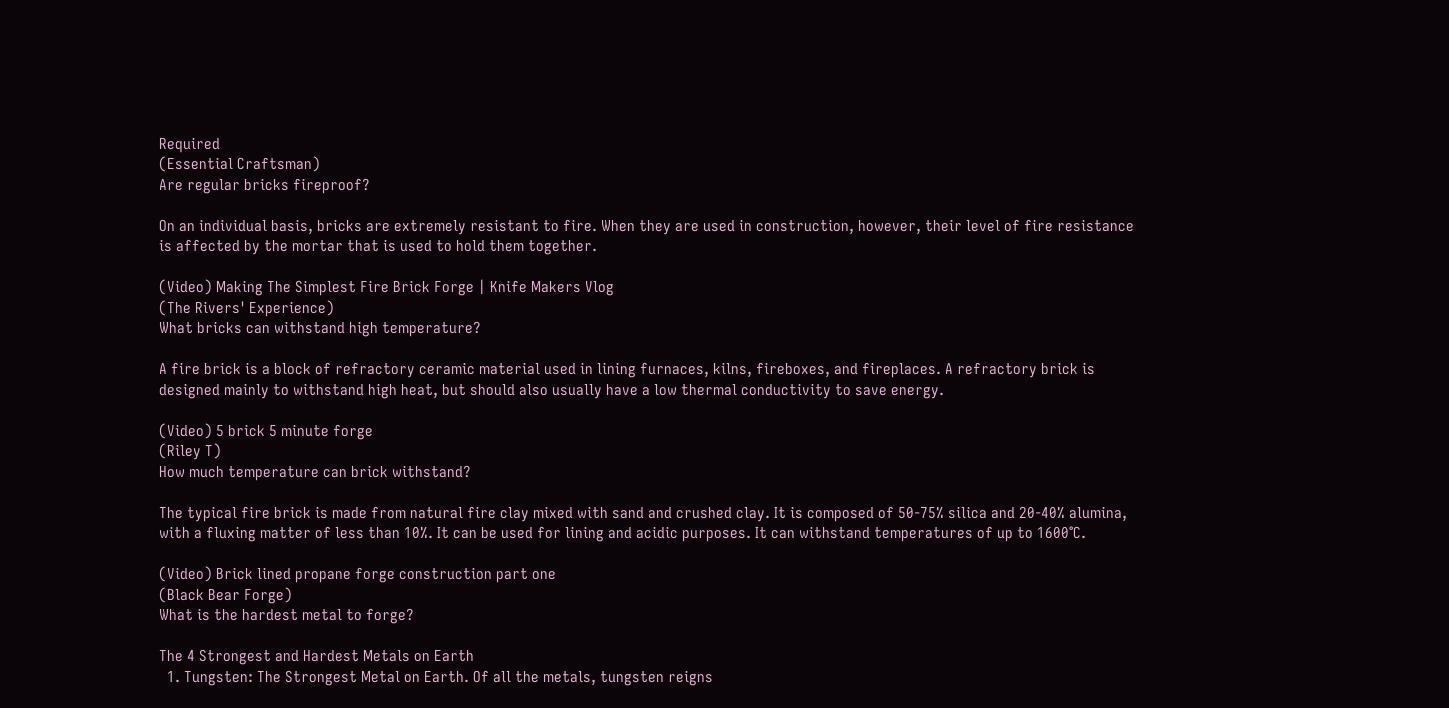Required
(Essential Craftsman)
Are regular bricks fireproof?

On an individual basis, bricks are extremely resistant to fire. When they are used in construction, however, their level of fire resistance is affected by the mortar that is used to hold them together.

(Video) Making The Simplest Fire Brick Forge | Knife Makers Vlog
(The Rivers' Experience)
What bricks can withstand high temperature?

A fire brick is a block of refractory ceramic material used in lining furnaces, kilns, fireboxes, and fireplaces. A refractory brick is designed mainly to withstand high heat, but should also usually have a low thermal conductivity to save energy.

(Video) 5 brick 5 minute forge
(Riley T)
How much temperature can brick withstand?

The typical fire brick is made from natural fire clay mixed with sand and crushed clay. It is composed of 50-75% silica and 20-40% alumina, with a fluxing matter of less than 10%. It can be used for lining and acidic purposes. It can withstand temperatures of up to 1600°C.

(Video) Brick lined propane forge construction part one
(Black Bear Forge)
What is the hardest metal to forge?

The 4 Strongest and Hardest Metals on Earth
  1. Tungsten: The Strongest Metal on Earth. Of all the metals, tungsten reigns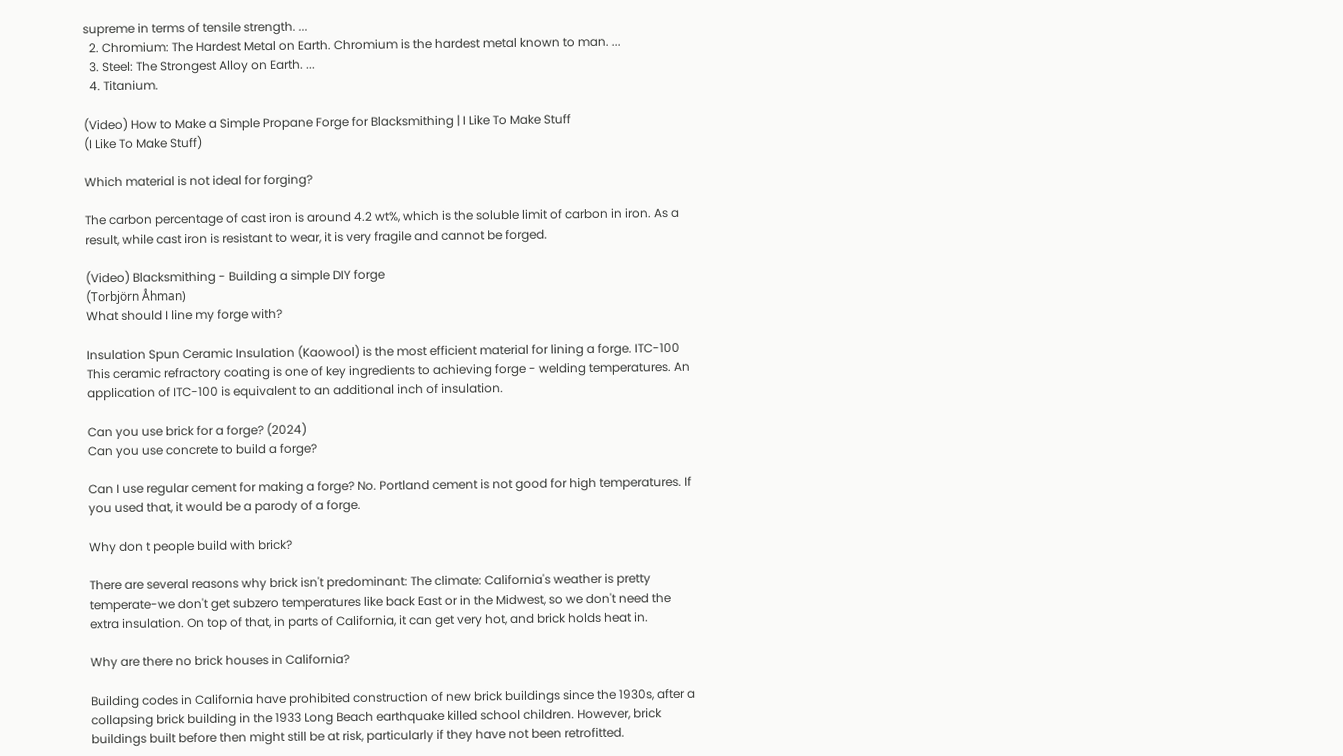supreme in terms of tensile strength. ...
  2. Chromium: The Hardest Metal on Earth. Chromium is the hardest metal known to man. ...
  3. Steel: The Strongest Alloy on Earth. ...
  4. Titanium.

(Video) How to Make a Simple Propane Forge for Blacksmithing | I Like To Make Stuff
(I Like To Make Stuff)

Which material is not ideal for forging?

The carbon percentage of cast iron is around 4.2 wt%, which is the soluble limit of carbon in iron. As a result, while cast iron is resistant to wear, it is very fragile and cannot be forged.

(Video) Blacksmithing - Building a simple DIY forge
(Torbjörn Åhman)
What should I line my forge with?

Insulation Spun Ceramic Insulation (Kaowool) is the most efficient material for lining a forge. ITC-100 This ceramic refractory coating is one of key ingredients to achieving forge - welding temperatures. An application of ITC-100 is equivalent to an additional inch of insulation.

Can you use brick for a forge? (2024)
Can you use concrete to build a forge?

Can I use regular cement for making a forge? No. Portland cement is not good for high temperatures. If you used that, it would be a parody of a forge.

Why don t people build with brick?

There are several reasons why brick isn't predominant: The climate: California's weather is pretty temperate-we don't get subzero temperatures like back East or in the Midwest, so we don't need the extra insulation. On top of that, in parts of California, it can get very hot, and brick holds heat in.

Why are there no brick houses in California?

Building codes in California have prohibited construction of new brick buildings since the 1930s, after a collapsing brick building in the 1933 Long Beach earthquake killed school children. However, brick buildings built before then might still be at risk, particularly if they have not been retrofitted.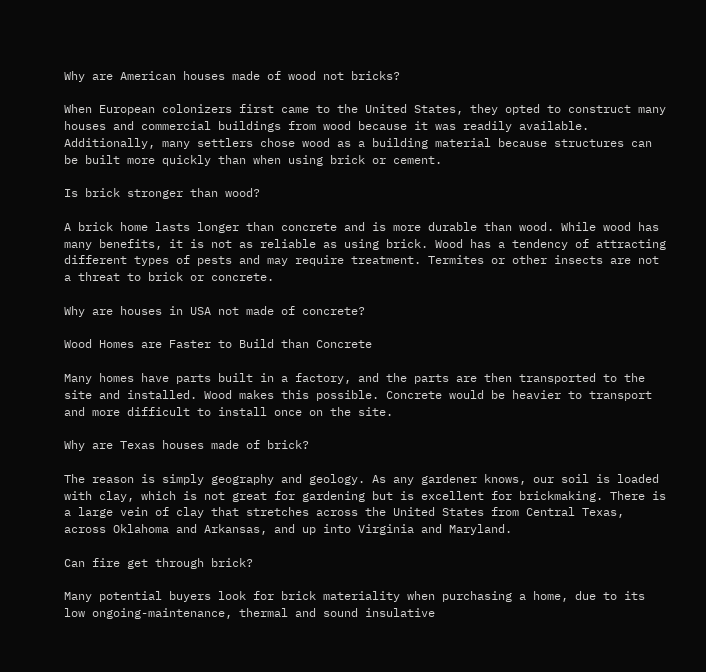Why are American houses made of wood not bricks?

When European colonizers first came to the United States, they opted to construct many houses and commercial buildings from wood because it was readily available. Additionally, many settlers chose wood as a building material because structures can be built more quickly than when using brick or cement.

Is brick stronger than wood?

A brick home lasts longer than concrete and is more durable than wood. While wood has many benefits, it is not as reliable as using brick. Wood has a tendency of attracting different types of pests and may require treatment. Termites or other insects are not a threat to brick or concrete.

Why are houses in USA not made of concrete?

Wood Homes are Faster to Build than Concrete

Many homes have parts built in a factory, and the parts are then transported to the site and installed. Wood makes this possible. Concrete would be heavier to transport and more difficult to install once on the site.

Why are Texas houses made of brick?

The reason is simply geography and geology. As any gardener knows, our soil is loaded with clay, which is not great for gardening but is excellent for brickmaking. There is a large vein of clay that stretches across the United States from Central Texas, across Oklahoma and Arkansas, and up into Virginia and Maryland.

Can fire get through brick?

Many potential buyers look for brick materiality when purchasing a home, due to its low ongoing-maintenance, thermal and sound insulative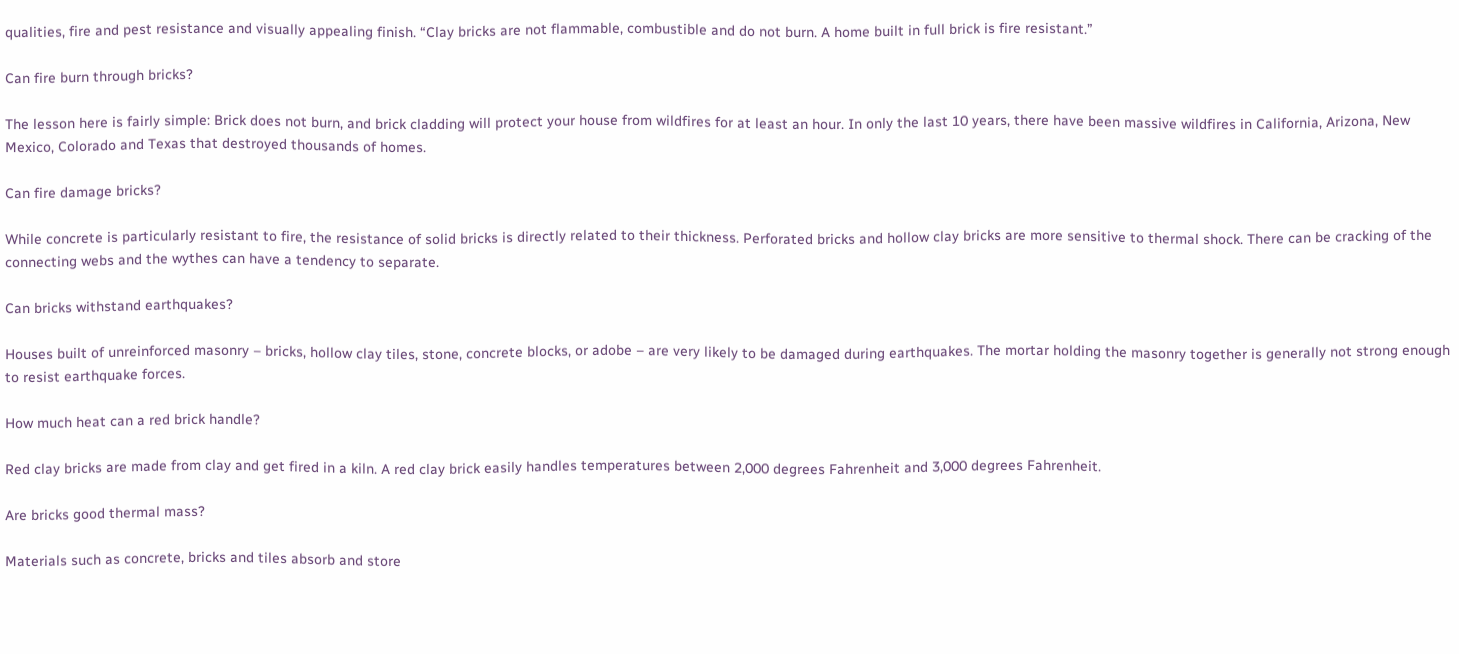qualities, fire and pest resistance and visually appealing finish. “Clay bricks are not flammable, combustible and do not burn. A home built in full brick is fire resistant.”

Can fire burn through bricks?

The lesson here is fairly simple: Brick does not burn, and brick cladding will protect your house from wildfires for at least an hour. In only the last 10 years, there have been massive wildfires in California, Arizona, New Mexico, Colorado and Texas that destroyed thousands of homes.

Can fire damage bricks?

While concrete is particularly resistant to fire, the resistance of solid bricks is directly related to their thickness. Perforated bricks and hollow clay bricks are more sensitive to thermal shock. There can be cracking of the connecting webs and the wythes can have a tendency to separate.

Can bricks withstand earthquakes?

Houses built of unreinforced masonry – bricks, hollow clay tiles, stone, concrete blocks, or adobe – are very likely to be damaged during earthquakes. The mortar holding the masonry together is generally not strong enough to resist earthquake forces.

How much heat can a red brick handle?

Red clay bricks are made from clay and get fired in a kiln. A red clay brick easily handles temperatures between 2,000 degrees Fahrenheit and 3,000 degrees Fahrenheit.

Are bricks good thermal mass?

Materials such as concrete, bricks and tiles absorb and store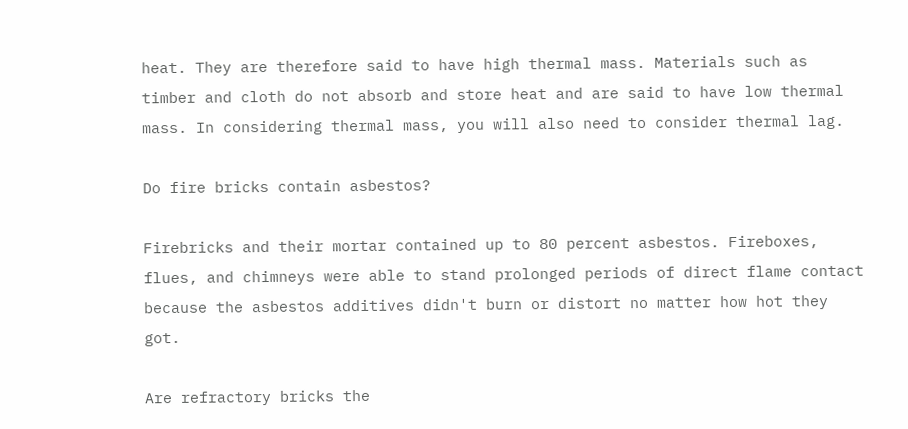heat. They are therefore said to have high thermal mass. Materials such as timber and cloth do not absorb and store heat and are said to have low thermal mass. In considering thermal mass, you will also need to consider thermal lag.

Do fire bricks contain asbestos?

Firebricks and their mortar contained up to 80 percent asbestos. Fireboxes, flues, and chimneys were able to stand prolonged periods of direct flame contact because the asbestos additives didn't burn or distort no matter how hot they got.

Are refractory bricks the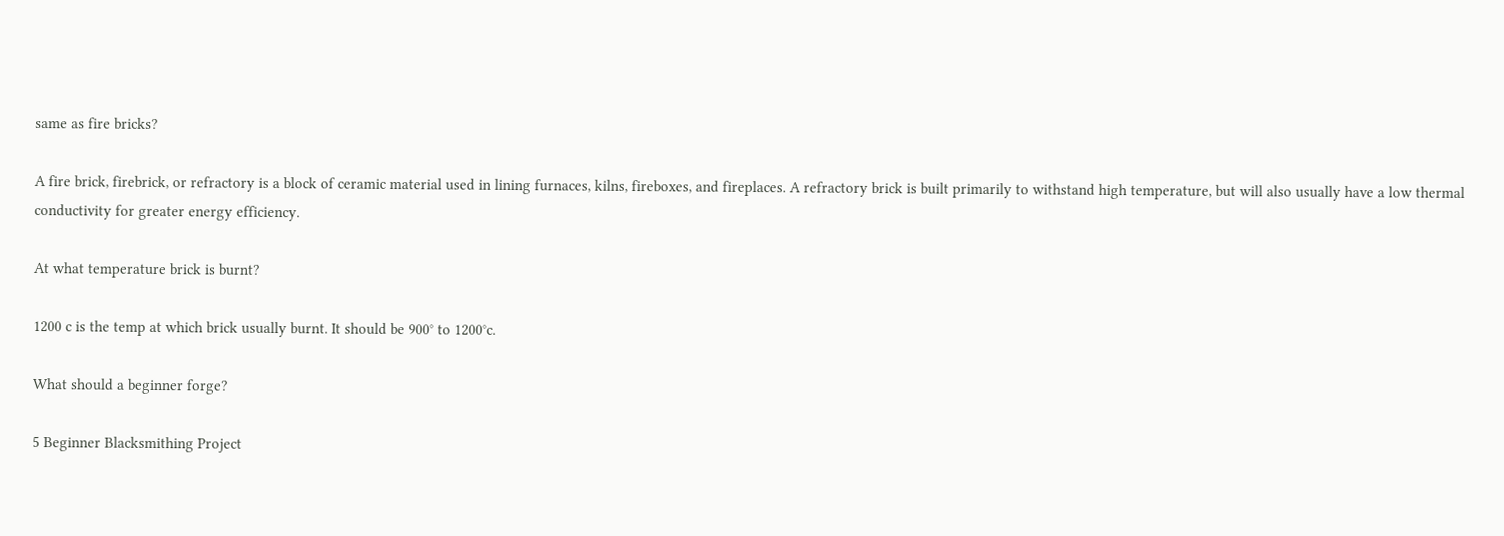same as fire bricks?

A fire brick, firebrick, or refractory is a block of ceramic material used in lining furnaces, kilns, fireboxes, and fireplaces. A refractory brick is built primarily to withstand high temperature, but will also usually have a low thermal conductivity for greater energy efficiency.

At what temperature brick is burnt?

1200 c is the temp at which brick usually burnt. It should be 900° to 1200°c.

What should a beginner forge?

5 Beginner Blacksmithing Project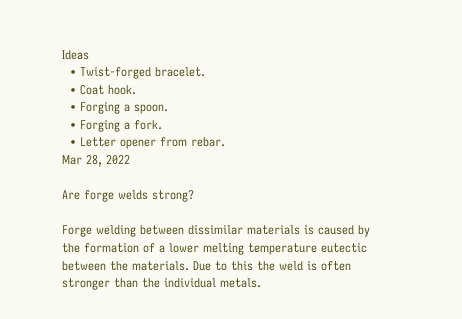Ideas
  • Twist-forged bracelet.
  • Coat hook.
  • Forging a spoon.
  • Forging a fork.
  • Letter opener from rebar.
Mar 28, 2022

Are forge welds strong?

Forge welding between dissimilar materials is caused by the formation of a lower melting temperature eutectic between the materials. Due to this the weld is often stronger than the individual metals.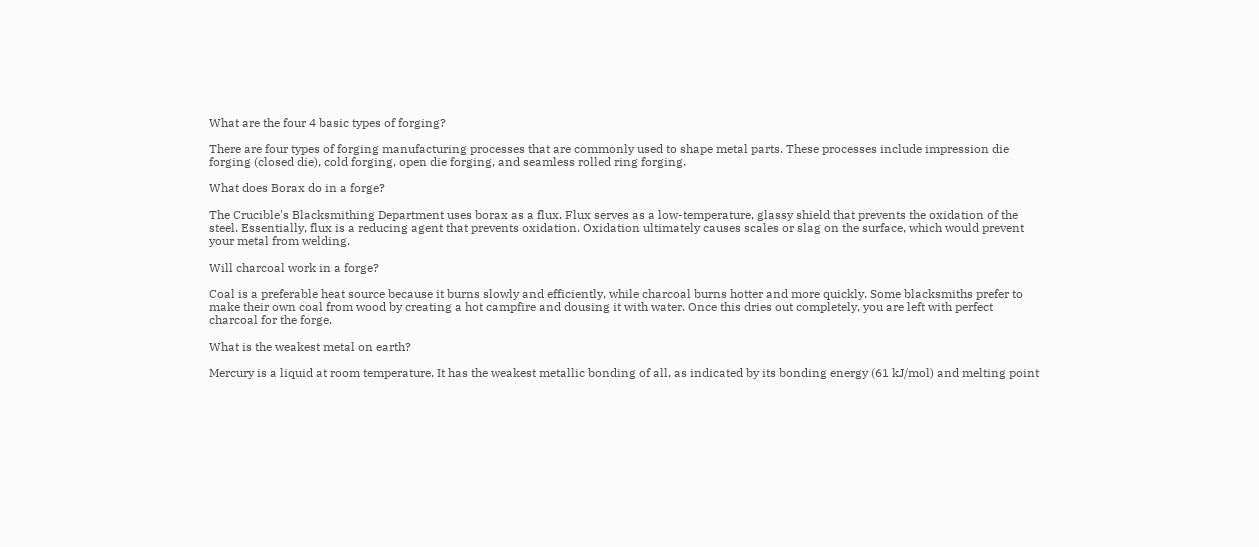What are the four 4 basic types of forging?

There are four types of forging manufacturing processes that are commonly used to shape metal parts. These processes include impression die forging (closed die), cold forging, open die forging, and seamless rolled ring forging.

What does Borax do in a forge?

The Crucible's Blacksmithing Department uses borax as a flux. Flux serves as a low-temperature, glassy shield that prevents the oxidation of the steel. Essentially, flux is a reducing agent that prevents oxidation. Oxidation ultimately causes scales or slag on the surface, which would prevent your metal from welding.

Will charcoal work in a forge?

Coal is a preferable heat source because it burns slowly and efficiently, while charcoal burns hotter and more quickly. Some blacksmiths prefer to make their own coal from wood by creating a hot campfire and dousing it with water. Once this dries out completely, you are left with perfect charcoal for the forge.

What is the weakest metal on earth?

Mercury is a liquid at room temperature. It has the weakest metallic bonding of all, as indicated by its bonding energy (61 kJ/mol) and melting point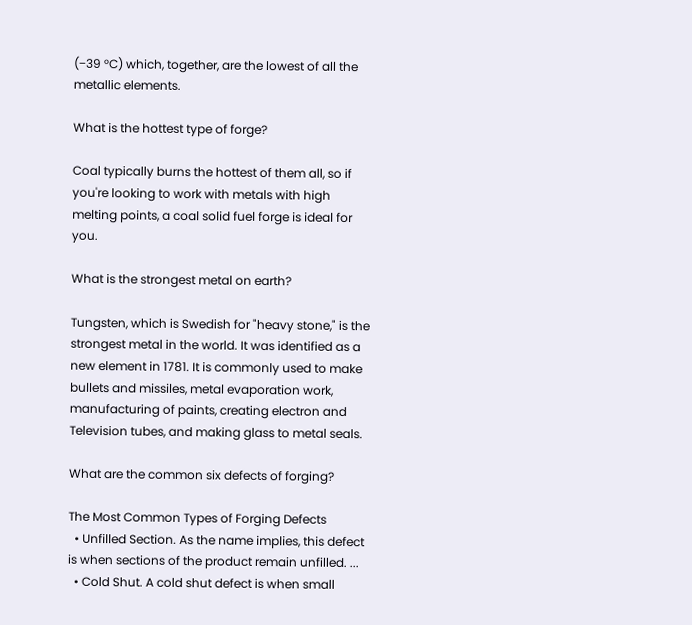(−39 °C) which, together, are the lowest of all the metallic elements.

What is the hottest type of forge?

Coal typically burns the hottest of them all, so if you're looking to work with metals with high melting points, a coal solid fuel forge is ideal for you.

What is the strongest metal on earth?

Tungsten, which is Swedish for "heavy stone," is the strongest metal in the world. It was identified as a new element in 1781. It is commonly used to make bullets and missiles, metal evaporation work, manufacturing of paints, creating electron and Television tubes, and making glass to metal seals.

What are the common six defects of forging?

The Most Common Types of Forging Defects
  • Unfilled Section. As the name implies, this defect is when sections of the product remain unfilled. ...
  • Cold Shut. A cold shut defect is when small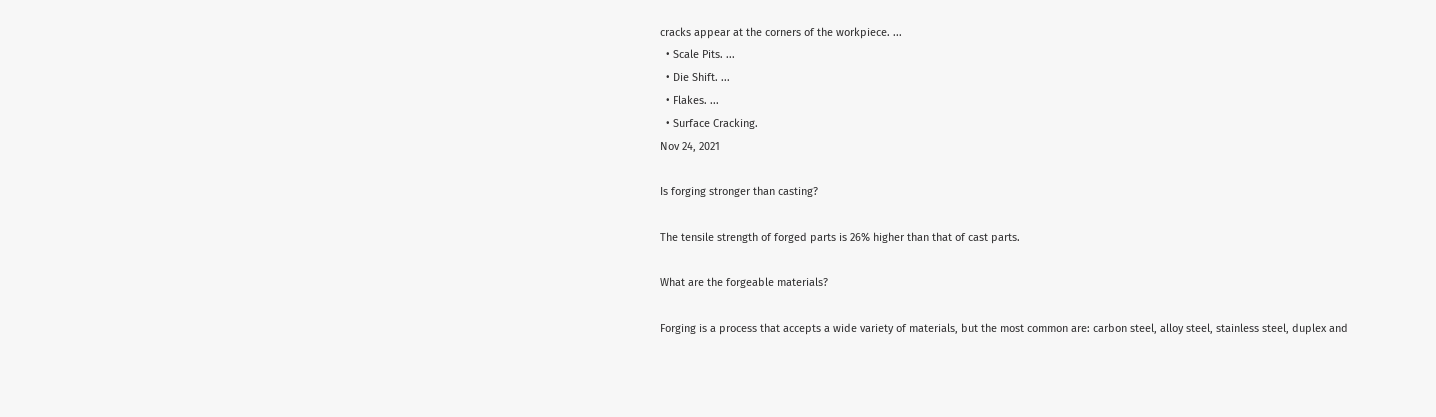cracks appear at the corners of the workpiece. ...
  • Scale Pits. ...
  • Die Shift. ...
  • Flakes. ...
  • Surface Cracking.
Nov 24, 2021

Is forging stronger than casting?

The tensile strength of forged parts is 26% higher than that of cast parts.

What are the forgeable materials?

Forging is a process that accepts a wide variety of materials, but the most common are: carbon steel, alloy steel, stainless steel, duplex and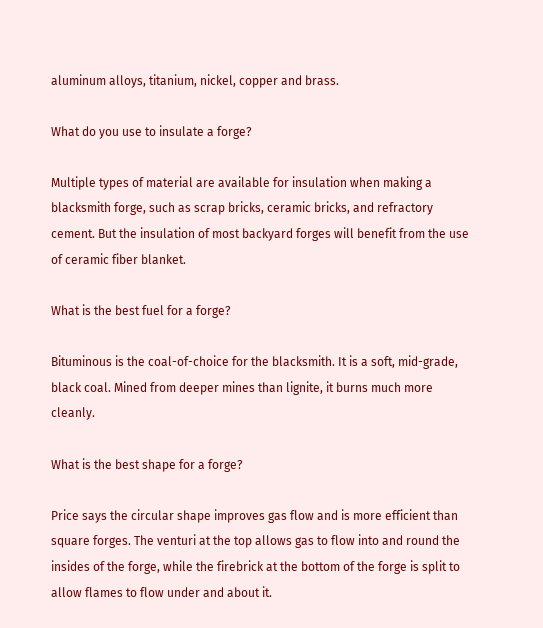aluminum alloys, titanium, nickel, copper and brass.

What do you use to insulate a forge?

Multiple types of material are available for insulation when making a blacksmith forge, such as scrap bricks, ceramic bricks, and refractory cement. But the insulation of most backyard forges will benefit from the use of ceramic fiber blanket.

What is the best fuel for a forge?

Bituminous is the coal-of-choice for the blacksmith. It is a soft, mid-grade, black coal. Mined from deeper mines than lignite, it burns much more cleanly.

What is the best shape for a forge?

Price says the circular shape improves gas flow and is more efficient than square forges. The venturi at the top allows gas to flow into and round the insides of the forge, while the firebrick at the bottom of the forge is split to allow flames to flow under and about it.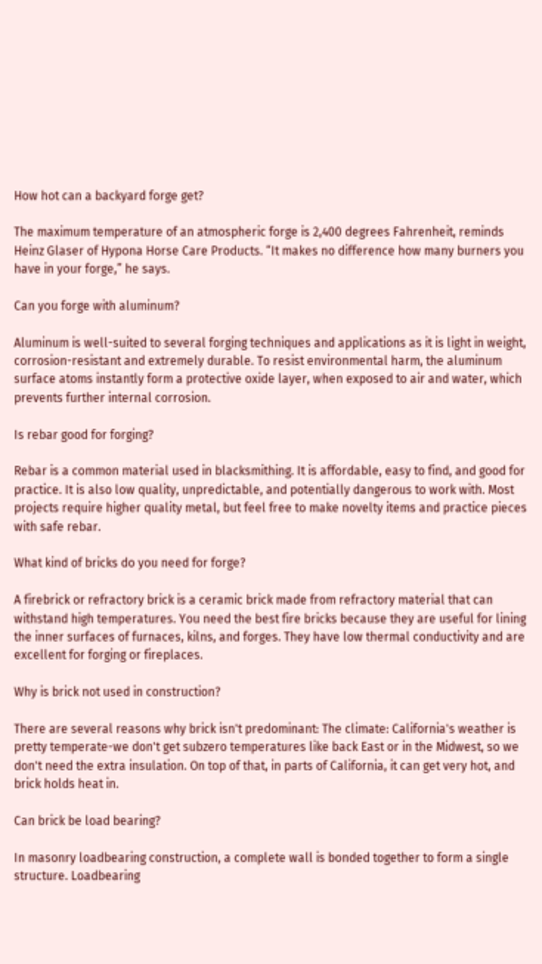How hot can a backyard forge get?

The maximum temperature of an atmospheric forge is 2,400 degrees Fahrenheit, reminds Heinz Glaser of Hypona Horse Care Products. “It makes no difference how many burners you have in your forge,” he says.

Can you forge with aluminum?

Aluminum is well-suited to several forging techniques and applications as it is light in weight, corrosion-resistant and extremely durable. To resist environmental harm, the aluminum surface atoms instantly form a protective oxide layer, when exposed to air and water, which prevents further internal corrosion.

Is rebar good for forging?

Rebar is a common material used in blacksmithing. It is affordable, easy to find, and good for practice. It is also low quality, unpredictable, and potentially dangerous to work with. Most projects require higher quality metal, but feel free to make novelty items and practice pieces with safe rebar.

What kind of bricks do you need for forge?

A firebrick or refractory brick is a ceramic brick made from refractory material that can withstand high temperatures. You need the best fire bricks because they are useful for lining the inner surfaces of furnaces, kilns, and forges. They have low thermal conductivity and are excellent for forging or fireplaces.

Why is brick not used in construction?

There are several reasons why brick isn't predominant: The climate: California's weather is pretty temperate-we don't get subzero temperatures like back East or in the Midwest, so we don't need the extra insulation. On top of that, in parts of California, it can get very hot, and brick holds heat in.

Can brick be load bearing?

In masonry loadbearing construction, a complete wall is bonded together to form a single structure. Loadbearing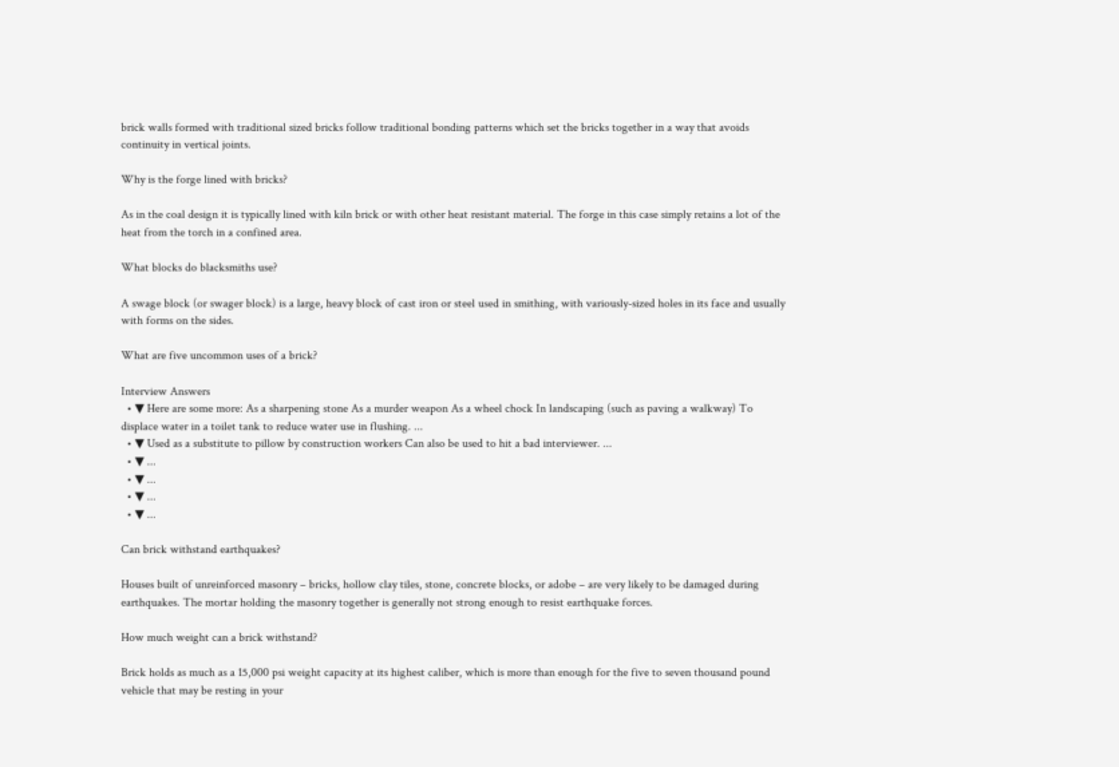brick walls formed with traditional sized bricks follow traditional bonding patterns which set the bricks together in a way that avoids continuity in vertical joints.

Why is the forge lined with bricks?

As in the coal design it is typically lined with kiln brick or with other heat resistant material. The forge in this case simply retains a lot of the heat from the torch in a confined area.

What blocks do blacksmiths use?

A swage block (or swager block) is a large, heavy block of cast iron or steel used in smithing, with variously-sized holes in its face and usually with forms on the sides.

What are five uncommon uses of a brick?

Interview Answers
  • ▼ Here are some more: As a sharpening stone As a murder weapon As a wheel chock In landscaping (such as paving a walkway) To displace water in a toilet tank to reduce water use in flushing. ...
  • ▼ Used as a substitute to pillow by construction workers Can also be used to hit a bad interviewer. ...
  • ▼ ...
  • ▼ ...
  • ▼ ...
  • ▼ ...

Can brick withstand earthquakes?

Houses built of unreinforced masonry – bricks, hollow clay tiles, stone, concrete blocks, or adobe – are very likely to be damaged during earthquakes. The mortar holding the masonry together is generally not strong enough to resist earthquake forces.

How much weight can a brick withstand?

Brick holds as much as a 15,000 psi weight capacity at its highest caliber, which is more than enough for the five to seven thousand pound vehicle that may be resting in your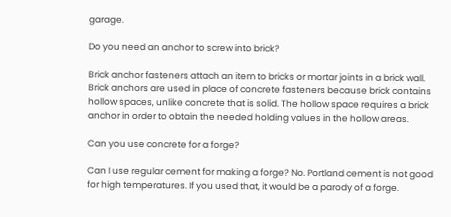garage.

Do you need an anchor to screw into brick?

Brick anchor fasteners attach an item to bricks or mortar joints in a brick wall. Brick anchors are used in place of concrete fasteners because brick contains hollow spaces, unlike concrete that is solid. The hollow space requires a brick anchor in order to obtain the needed holding values in the hollow areas.

Can you use concrete for a forge?

Can I use regular cement for making a forge? No. Portland cement is not good for high temperatures. If you used that, it would be a parody of a forge.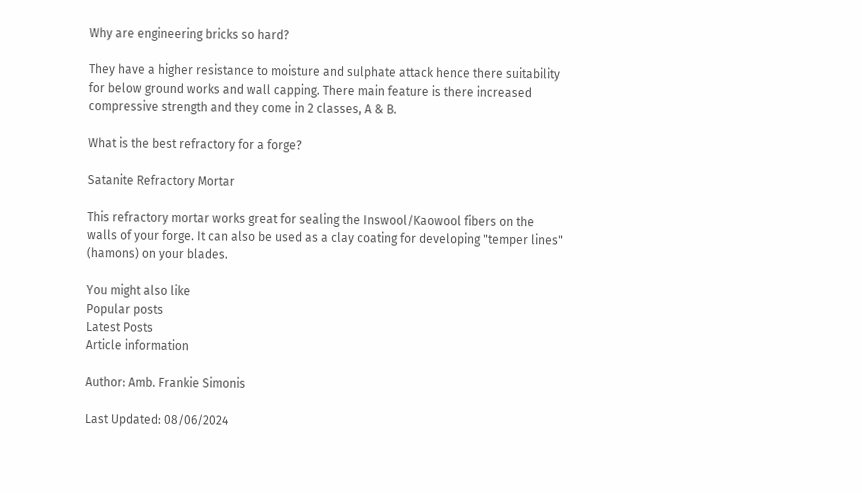Why are engineering bricks so hard?

They have a higher resistance to moisture and sulphate attack hence there suitability for below ground works and wall capping. There main feature is there increased compressive strength and they come in 2 classes, A & B.

What is the best refractory for a forge?

Satanite Refractory Mortar

This refractory mortar works great for sealing the Inswool/Kaowool fibers on the walls of your forge. It can also be used as a clay coating for developing "temper lines" (hamons) on your blades.

You might also like
Popular posts
Latest Posts
Article information

Author: Amb. Frankie Simonis

Last Updated: 08/06/2024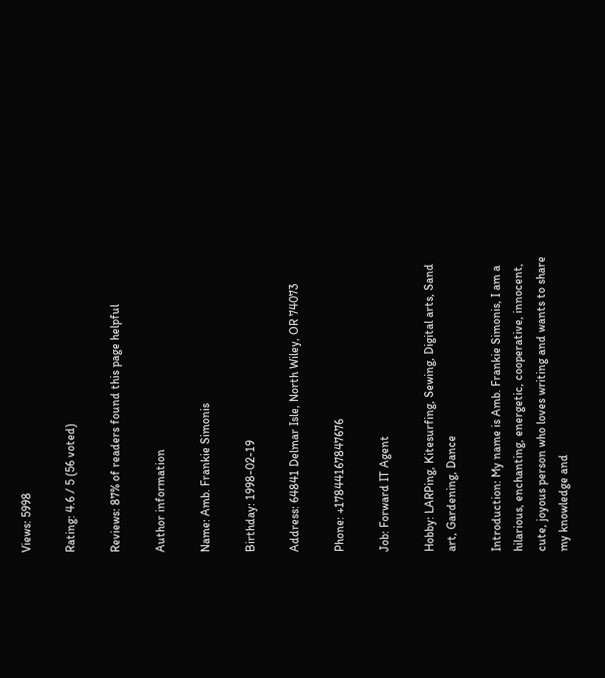Views: 5998

Rating: 4.6 / 5 (56 voted)

Reviews: 87% of readers found this page helpful

Author information

Name: Amb. Frankie Simonis

Birthday: 1998-02-19

Address: 64841 Delmar Isle, North Wiley, OR 74073

Phone: +17844167847676

Job: Forward IT Agent

Hobby: LARPing, Kitesurfing, Sewing, Digital arts, Sand art, Gardening, Dance

Introduction: My name is Amb. Frankie Simonis, I am a hilarious, enchanting, energetic, cooperative, innocent, cute, joyous person who loves writing and wants to share my knowledge and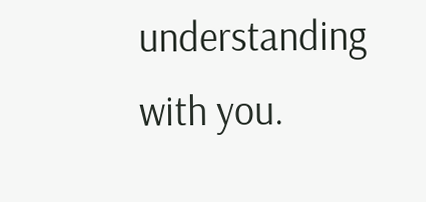understanding with you.